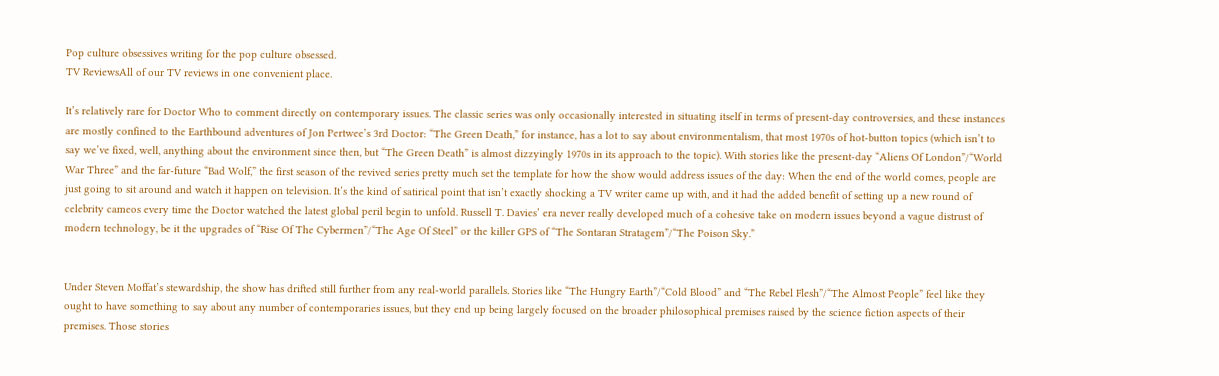Pop culture obsessives writing for the pop culture obsessed.
TV ReviewsAll of our TV reviews in one convenient place.

It’s relatively rare for Doctor Who to comment directly on contemporary issues. The classic series was only occasionally interested in situating itself in terms of present-day controversies, and these instances are mostly confined to the Earthbound adventures of Jon Pertwee’s 3rd Doctor: “The Green Death,” for instance, has a lot to say about environmentalism, that most 1970s of hot-button topics (which isn’t to say we’ve fixed, well, anything about the environment since then, but “The Green Death” is almost dizzyingly 1970s in its approach to the topic). With stories like the present-day “Aliens Of London”/“World War Three” and the far-future “Bad Wolf,” the first season of the revived series pretty much set the template for how the show would address issues of the day: When the end of the world comes, people are just going to sit around and watch it happen on television. It’s the kind of satirical point that isn’t exactly shocking a TV writer came up with, and it had the added benefit of setting up a new round of celebrity cameos every time the Doctor watched the latest global peril begin to unfold. Russell T. Davies’ era never really developed much of a cohesive take on modern issues beyond a vague distrust of modern technology, be it the upgrades of “Rise Of The Cybermen”/“The Age Of Steel” or the killer GPS of “The Sontaran Stratagem”/“The Poison Sky.”


Under Steven Moffat’s stewardship, the show has drifted still further from any real-world parallels. Stories like “The Hungry Earth”/“Cold Blood” and “The Rebel Flesh”/“The Almost People” feel like they ought to have something to say about any number of contemporaries issues, but they end up being largely focused on the broader philosophical premises raised by the science fiction aspects of their premises. Those stories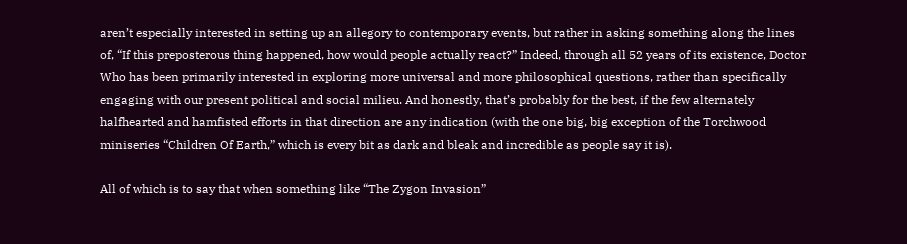aren’t especially interested in setting up an allegory to contemporary events, but rather in asking something along the lines of, “If this preposterous thing happened, how would people actually react?” Indeed, through all 52 years of its existence, Doctor Who has been primarily interested in exploring more universal and more philosophical questions, rather than specifically engaging with our present political and social milieu. And honestly, that’s probably for the best, if the few alternately halfhearted and hamfisted efforts in that direction are any indication (with the one big, big exception of the Torchwood miniseries “Children Of Earth,” which is every bit as dark and bleak and incredible as people say it is).

All of which is to say that when something like “The Zygon Invasion”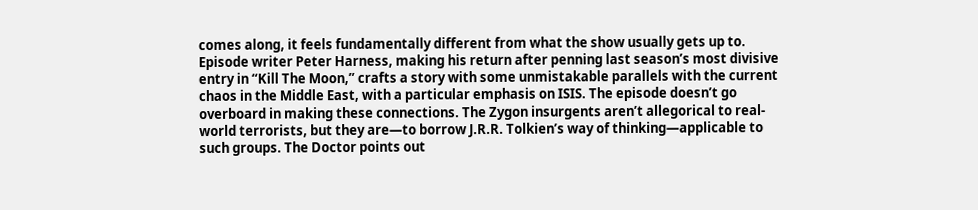comes along, it feels fundamentally different from what the show usually gets up to. Episode writer Peter Harness, making his return after penning last season’s most divisive entry in “Kill The Moon,” crafts a story with some unmistakable parallels with the current chaos in the Middle East, with a particular emphasis on ISIS. The episode doesn’t go overboard in making these connections. The Zygon insurgents aren’t allegorical to real-world terrorists, but they are—to borrow J.R.R. Tolkien’s way of thinking—applicable to such groups. The Doctor points out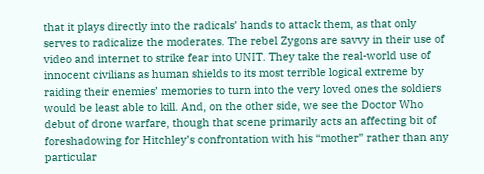that it plays directly into the radicals’ hands to attack them, as that only serves to radicalize the moderates. The rebel Zygons are savvy in their use of video and internet to strike fear into UNIT. They take the real-world use of innocent civilians as human shields to its most terrible logical extreme by raiding their enemies’ memories to turn into the very loved ones the soldiers would be least able to kill. And, on the other side, we see the Doctor Who debut of drone warfare, though that scene primarily acts an affecting bit of foreshadowing for Hitchley’s confrontation with his “mother” rather than any particular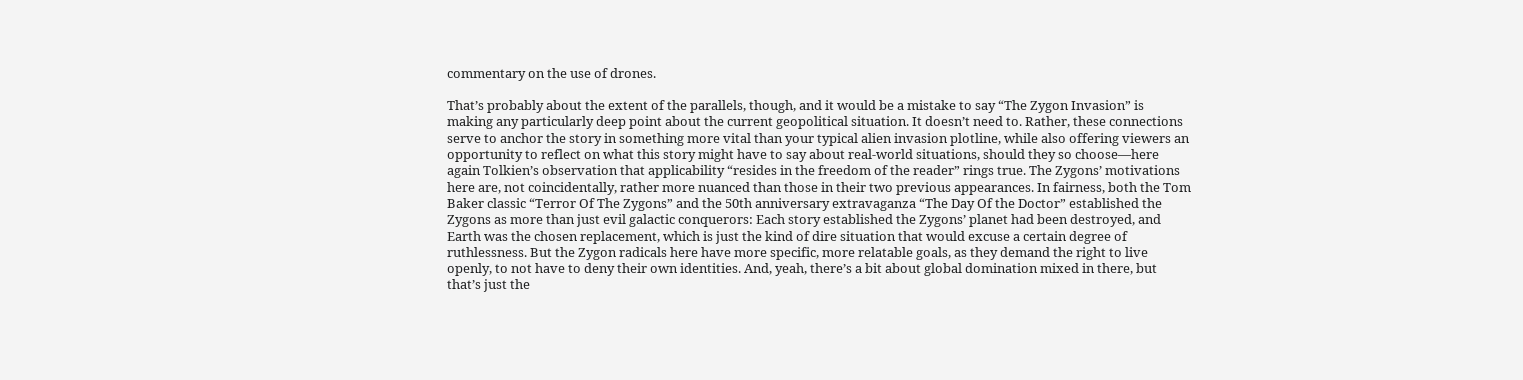commentary on the use of drones.

That’s probably about the extent of the parallels, though, and it would be a mistake to say “The Zygon Invasion” is making any particularly deep point about the current geopolitical situation. It doesn’t need to. Rather, these connections serve to anchor the story in something more vital than your typical alien invasion plotline, while also offering viewers an opportunity to reflect on what this story might have to say about real-world situations, should they so choose—here again Tolkien’s observation that applicability “resides in the freedom of the reader” rings true. The Zygons’ motivations here are, not coincidentally, rather more nuanced than those in their two previous appearances. In fairness, both the Tom Baker classic “Terror Of The Zygons” and the 50th anniversary extravaganza “The Day Of the Doctor” established the Zygons as more than just evil galactic conquerors: Each story established the Zygons’ planet had been destroyed, and Earth was the chosen replacement, which is just the kind of dire situation that would excuse a certain degree of ruthlessness. But the Zygon radicals here have more specific, more relatable goals, as they demand the right to live openly, to not have to deny their own identities. And, yeah, there’s a bit about global domination mixed in there, but that’s just the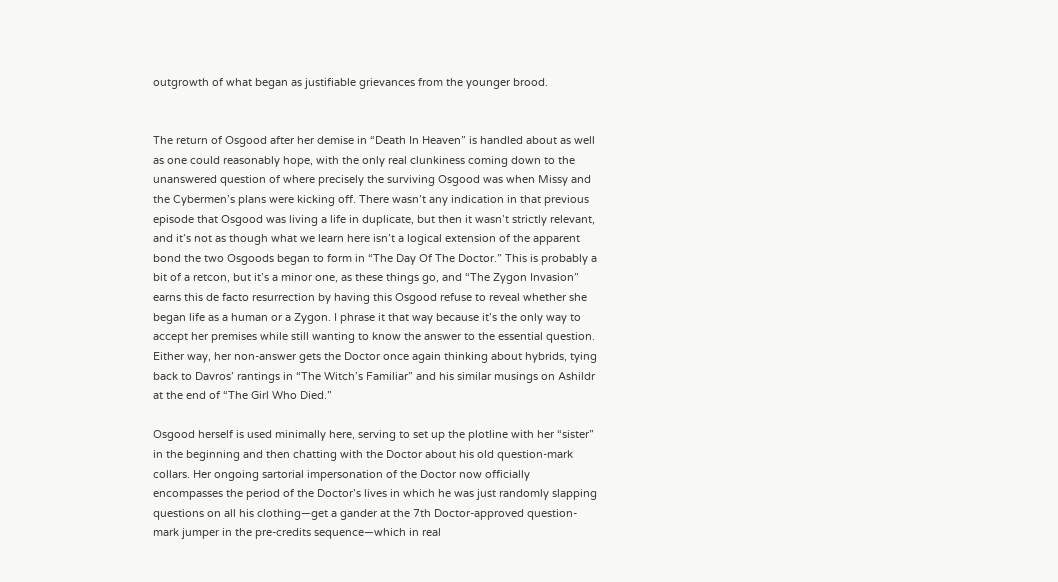outgrowth of what began as justifiable grievances from the younger brood.


The return of Osgood after her demise in “Death In Heaven” is handled about as well as one could reasonably hope, with the only real clunkiness coming down to the unanswered question of where precisely the surviving Osgood was when Missy and the Cybermen’s plans were kicking off. There wasn’t any indication in that previous episode that Osgood was living a life in duplicate, but then it wasn’t strictly relevant, and it’s not as though what we learn here isn’t a logical extension of the apparent bond the two Osgoods began to form in “The Day Of The Doctor.” This is probably a bit of a retcon, but it’s a minor one, as these things go, and “The Zygon Invasion” earns this de facto resurrection by having this Osgood refuse to reveal whether she began life as a human or a Zygon. I phrase it that way because it’s the only way to accept her premises while still wanting to know the answer to the essential question. Either way, her non-answer gets the Doctor once again thinking about hybrids, tying back to Davros’ rantings in “The Witch’s Familiar” and his similar musings on Ashildr at the end of “The Girl Who Died.”

Osgood herself is used minimally here, serving to set up the plotline with her “sister” in the beginning and then chatting with the Doctor about his old question-mark collars. Her ongoing sartorial impersonation of the Doctor now officially encompasses the period of the Doctor’s lives in which he was just randomly slapping questions on all his clothing—get a gander at the 7th Doctor-approved question-mark jumper in the pre-credits sequence—which in real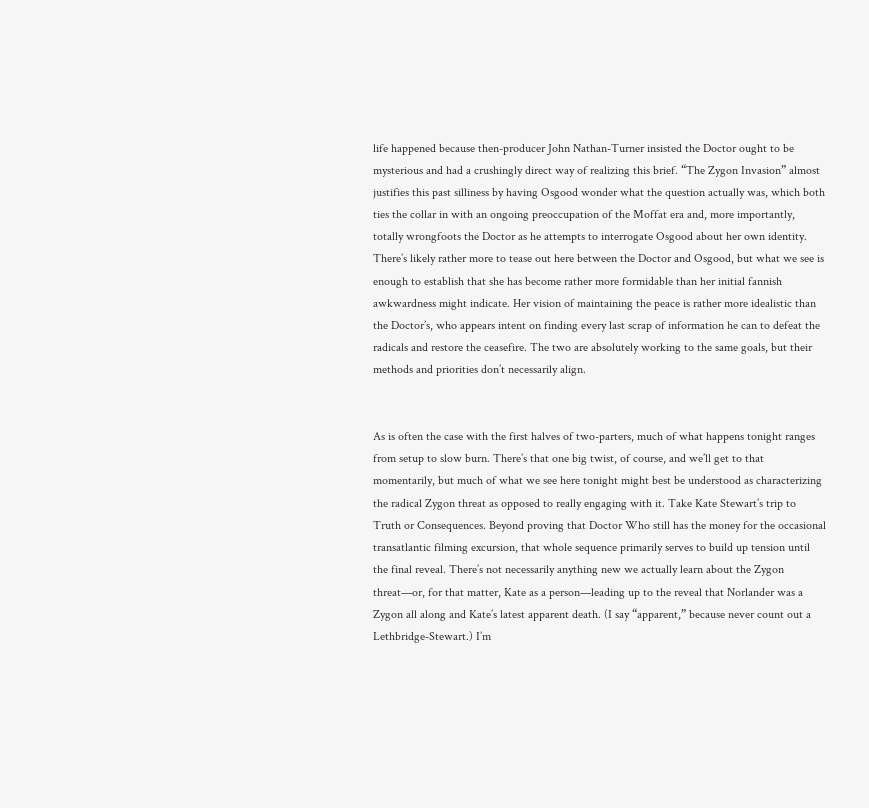life happened because then-producer John Nathan-Turner insisted the Doctor ought to be mysterious and had a crushingly direct way of realizing this brief. “The Zygon Invasion” almost justifies this past silliness by having Osgood wonder what the question actually was, which both ties the collar in with an ongoing preoccupation of the Moffat era and, more importantly, totally wrongfoots the Doctor as he attempts to interrogate Osgood about her own identity. There’s likely rather more to tease out here between the Doctor and Osgood, but what we see is enough to establish that she has become rather more formidable than her initial fannish awkwardness might indicate. Her vision of maintaining the peace is rather more idealistic than the Doctor’s, who appears intent on finding every last scrap of information he can to defeat the radicals and restore the ceasefire. The two are absolutely working to the same goals, but their methods and priorities don’t necessarily align.


As is often the case with the first halves of two-parters, much of what happens tonight ranges from setup to slow burn. There’s that one big twist, of course, and we’ll get to that momentarily, but much of what we see here tonight might best be understood as characterizing the radical Zygon threat as opposed to really engaging with it. Take Kate Stewart’s trip to Truth or Consequences. Beyond proving that Doctor Who still has the money for the occasional transatlantic filming excursion, that whole sequence primarily serves to build up tension until the final reveal. There’s not necessarily anything new we actually learn about the Zygon threat—or, for that matter, Kate as a person—leading up to the reveal that Norlander was a Zygon all along and Kate’s latest apparent death. (I say “apparent,” because never count out a Lethbridge-Stewart.) I’m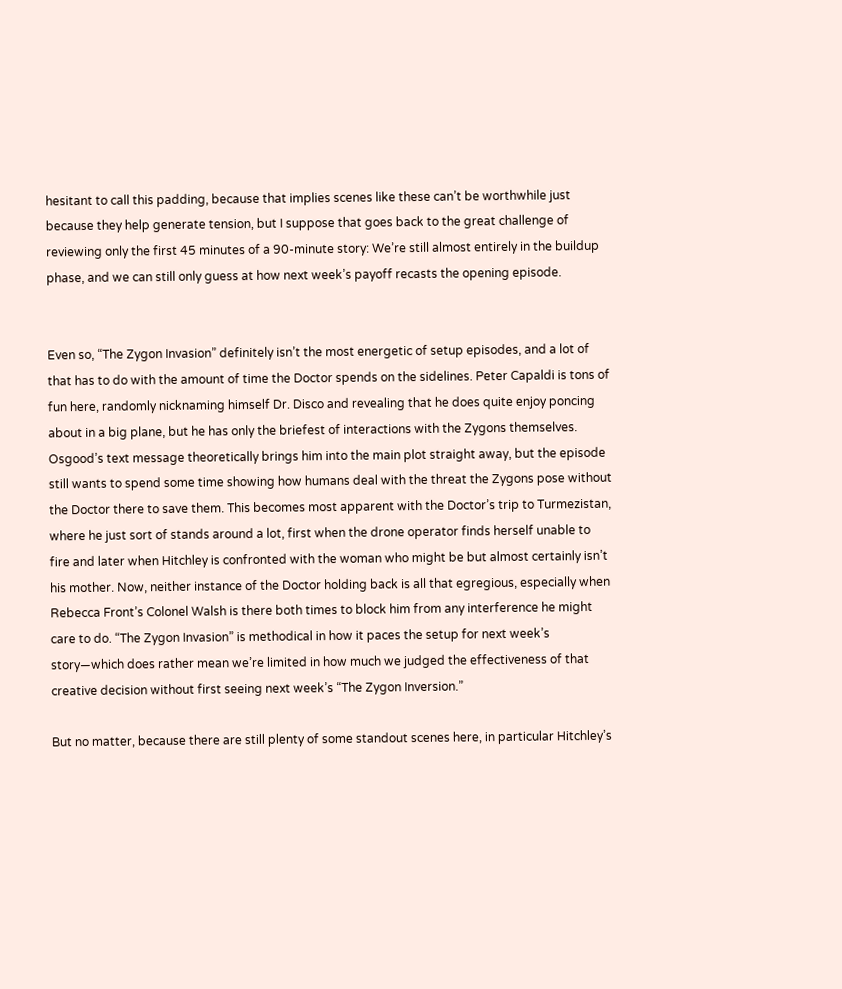hesitant to call this padding, because that implies scenes like these can’t be worthwhile just because they help generate tension, but I suppose that goes back to the great challenge of reviewing only the first 45 minutes of a 90-minute story: We’re still almost entirely in the buildup phase, and we can still only guess at how next week’s payoff recasts the opening episode.


Even so, “The Zygon Invasion” definitely isn’t the most energetic of setup episodes, and a lot of that has to do with the amount of time the Doctor spends on the sidelines. Peter Capaldi is tons of fun here, randomly nicknaming himself Dr. Disco and revealing that he does quite enjoy poncing about in a big plane, but he has only the briefest of interactions with the Zygons themselves. Osgood’s text message theoretically brings him into the main plot straight away, but the episode still wants to spend some time showing how humans deal with the threat the Zygons pose without the Doctor there to save them. This becomes most apparent with the Doctor’s trip to Turmezistan, where he just sort of stands around a lot, first when the drone operator finds herself unable to fire and later when Hitchley is confronted with the woman who might be but almost certainly isn’t his mother. Now, neither instance of the Doctor holding back is all that egregious, especially when Rebecca Front’s Colonel Walsh is there both times to block him from any interference he might care to do. “The Zygon Invasion” is methodical in how it paces the setup for next week’s story—which does rather mean we’re limited in how much we judged the effectiveness of that creative decision without first seeing next week’s “The Zygon Inversion.”

But no matter, because there are still plenty of some standout scenes here, in particular Hitchley’s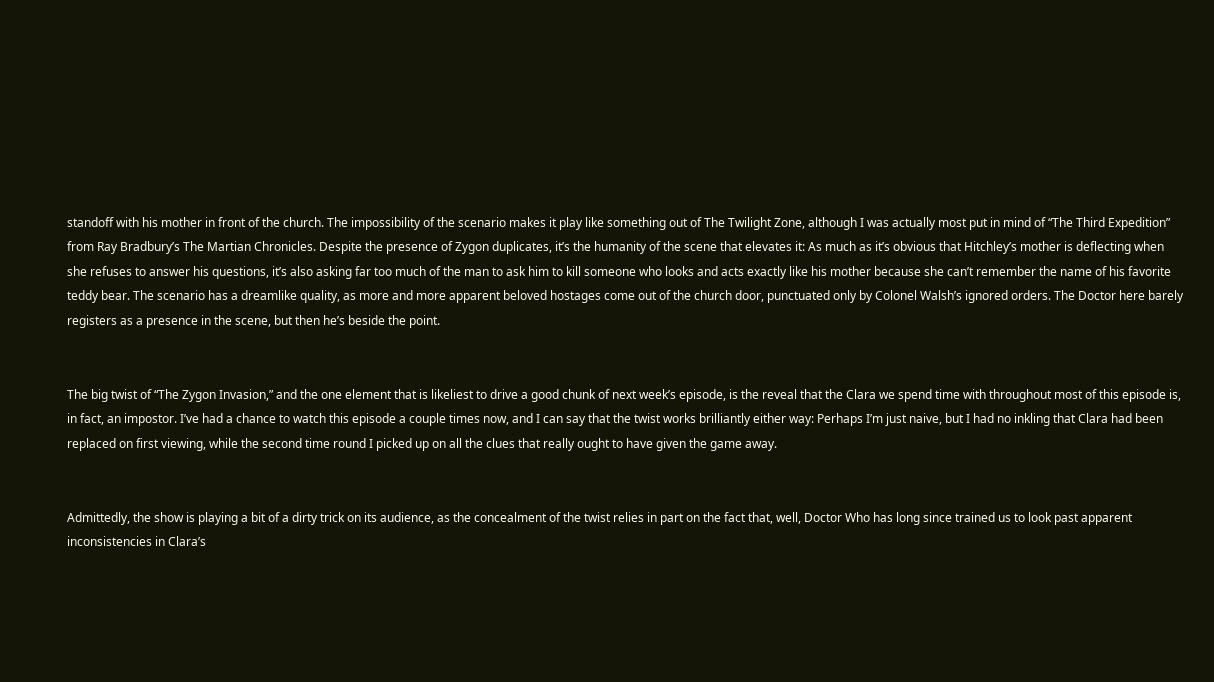standoff with his mother in front of the church. The impossibility of the scenario makes it play like something out of The Twilight Zone, although I was actually most put in mind of “The Third Expedition” from Ray Bradbury’s The Martian Chronicles. Despite the presence of Zygon duplicates, it’s the humanity of the scene that elevates it: As much as it’s obvious that Hitchley’s mother is deflecting when she refuses to answer his questions, it’s also asking far too much of the man to ask him to kill someone who looks and acts exactly like his mother because she can’t remember the name of his favorite teddy bear. The scenario has a dreamlike quality, as more and more apparent beloved hostages come out of the church door, punctuated only by Colonel Walsh’s ignored orders. The Doctor here barely registers as a presence in the scene, but then he’s beside the point.


The big twist of “The Zygon Invasion,” and the one element that is likeliest to drive a good chunk of next week’s episode, is the reveal that the Clara we spend time with throughout most of this episode is, in fact, an impostor. I’ve had a chance to watch this episode a couple times now, and I can say that the twist works brilliantly either way: Perhaps I’m just naive, but I had no inkling that Clara had been replaced on first viewing, while the second time round I picked up on all the clues that really ought to have given the game away.


Admittedly, the show is playing a bit of a dirty trick on its audience, as the concealment of the twist relies in part on the fact that, well, Doctor Who has long since trained us to look past apparent inconsistencies in Clara’s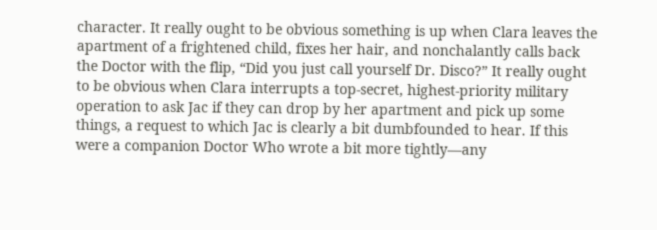character. It really ought to be obvious something is up when Clara leaves the apartment of a frightened child, fixes her hair, and nonchalantly calls back the Doctor with the flip, “Did you just call yourself Dr. Disco?” It really ought to be obvious when Clara interrupts a top-secret, highest-priority military operation to ask Jac if they can drop by her apartment and pick up some things, a request to which Jac is clearly a bit dumbfounded to hear. If this were a companion Doctor Who wrote a bit more tightly—any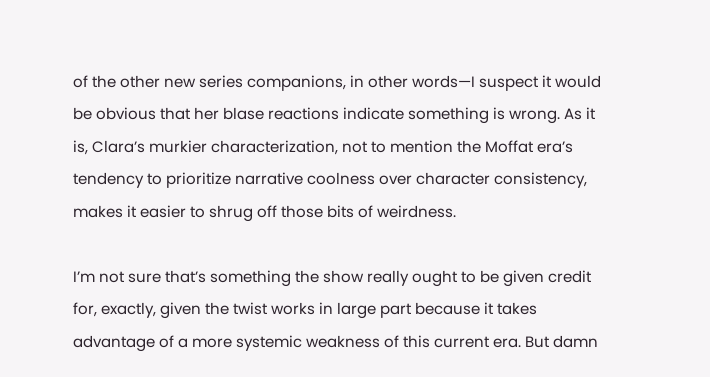of the other new series companions, in other words—I suspect it would be obvious that her blase reactions indicate something is wrong. As it is, Clara’s murkier characterization, not to mention the Moffat era’s tendency to prioritize narrative coolness over character consistency, makes it easier to shrug off those bits of weirdness.

I’m not sure that’s something the show really ought to be given credit for, exactly, given the twist works in large part because it takes advantage of a more systemic weakness of this current era. But damn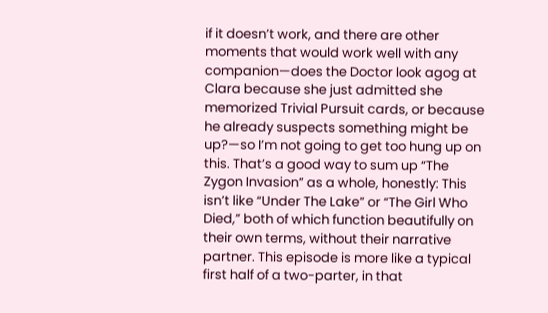if it doesn’t work, and there are other moments that would work well with any companion—does the Doctor look agog at Clara because she just admitted she memorized Trivial Pursuit cards, or because he already suspects something might be up?—so I’m not going to get too hung up on this. That’s a good way to sum up “The Zygon Invasion” as a whole, honestly: This isn’t like “Under The Lake” or “The Girl Who Died,” both of which function beautifully on their own terms, without their narrative partner. This episode is more like a typical first half of a two-parter, in that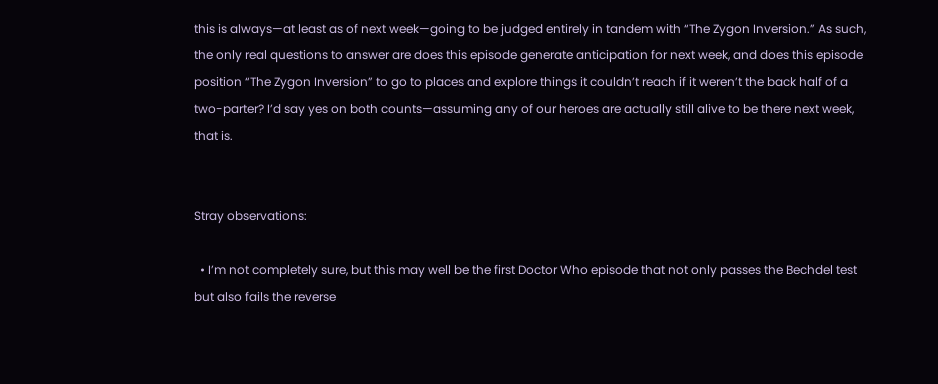this is always—at least as of next week—going to be judged entirely in tandem with “The Zygon Inversion.” As such, the only real questions to answer are does this episode generate anticipation for next week, and does this episode position “The Zygon Inversion” to go to places and explore things it couldn’t reach if it weren’t the back half of a two-parter? I’d say yes on both counts—assuming any of our heroes are actually still alive to be there next week, that is.


Stray observations:

  • I’m not completely sure, but this may well be the first Doctor Who episode that not only passes the Bechdel test but also fails the reverse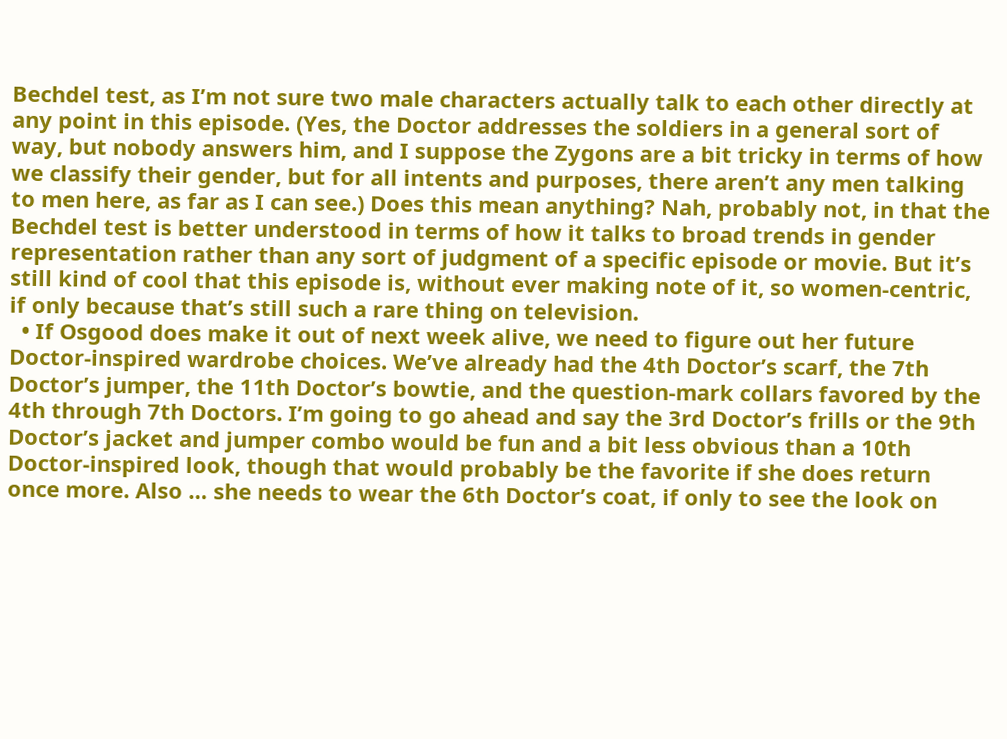Bechdel test, as I’m not sure two male characters actually talk to each other directly at any point in this episode. (Yes, the Doctor addresses the soldiers in a general sort of way, but nobody answers him, and I suppose the Zygons are a bit tricky in terms of how we classify their gender, but for all intents and purposes, there aren’t any men talking to men here, as far as I can see.) Does this mean anything? Nah, probably not, in that the Bechdel test is better understood in terms of how it talks to broad trends in gender representation rather than any sort of judgment of a specific episode or movie. But it’s still kind of cool that this episode is, without ever making note of it, so women-centric, if only because that’s still such a rare thing on television.
  • If Osgood does make it out of next week alive, we need to figure out her future Doctor-inspired wardrobe choices. We’ve already had the 4th Doctor’s scarf, the 7th Doctor’s jumper, the 11th Doctor’s bowtie, and the question-mark collars favored by the 4th through 7th Doctors. I’m going to go ahead and say the 3rd Doctor’s frills or the 9th Doctor’s jacket and jumper combo would be fun and a bit less obvious than a 10th Doctor-inspired look, though that would probably be the favorite if she does return once more. Also … she needs to wear the 6th Doctor’s coat, if only to see the look on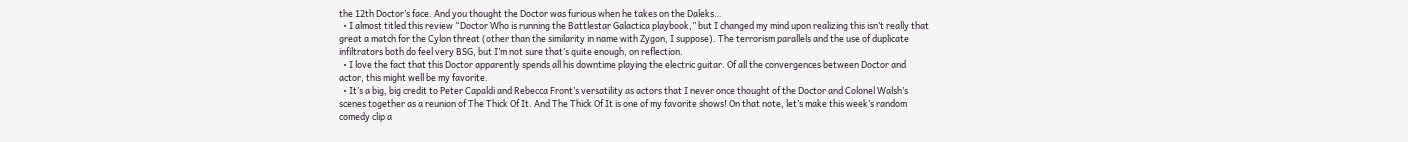the 12th Doctor’s face. And you thought the Doctor was furious when he takes on the Daleks…
  • I almost titled this review “Doctor Who is running the Battlestar Galactica playbook,” but I changed my mind upon realizing this isn’t really that great a match for the Cylon threat (other than the similarity in name with Zygon, I suppose). The terrorism parallels and the use of duplicate infiltrators both do feel very BSG, but I’m not sure that’s quite enough, on reflection.
  • I love the fact that this Doctor apparently spends all his downtime playing the electric guitar. Of all the convergences between Doctor and actor, this might well be my favorite.
  • It’s a big, big credit to Peter Capaldi and Rebecca Front’s versatility as actors that I never once thought of the Doctor and Colonel Walsh’s scenes together as a reunion of The Thick Of It. And The Thick Of It is one of my favorite shows! On that note, let’s make this week’s random comedy clip a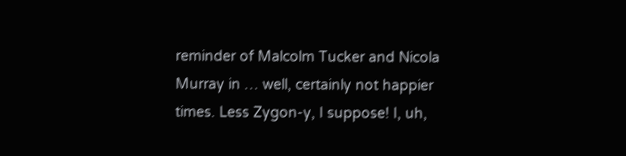reminder of Malcolm Tucker and Nicola Murray in … well, certainly not happier times. Less Zygon-y, I suppose! I, uh,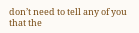don’t need to tell any of you that the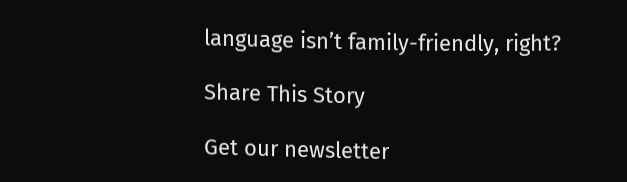language isn’t family-friendly, right?

Share This Story

Get our newsletter